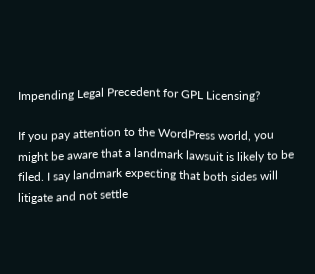Impending Legal Precedent for GPL Licensing?

If you pay attention to the WordPress world, you might be aware that a landmark lawsuit is likely to be filed. I say landmark expecting that both sides will litigate and not settle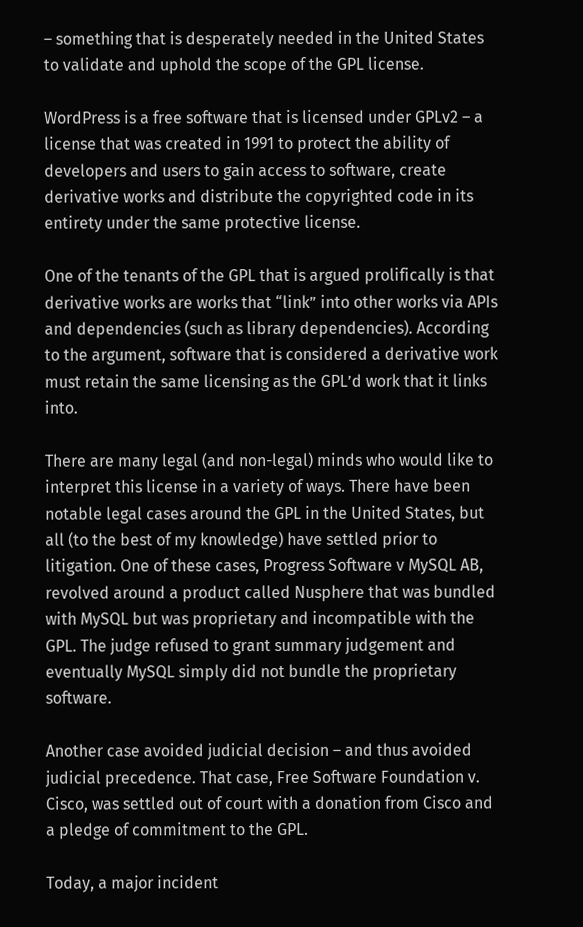– something that is desperately needed in the United States to validate and uphold the scope of the GPL license.

WordPress is a free software that is licensed under GPLv2 – a license that was created in 1991 to protect the ability of developers and users to gain access to software, create derivative works and distribute the copyrighted code in its entirety under the same protective license.

One of the tenants of the GPL that is argued prolifically is that derivative works are works that “link” into other works via APIs and dependencies (such as library dependencies). According to the argument, software that is considered a derivative work must retain the same licensing as the GPL’d work that it links into.

There are many legal (and non-legal) minds who would like to interpret this license in a variety of ways. There have been notable legal cases around the GPL in the United States, but all (to the best of my knowledge) have settled prior to litigation. One of these cases, Progress Software v MySQL AB, revolved around a product called Nusphere that was bundled with MySQL but was proprietary and incompatible with the GPL. The judge refused to grant summary judgement and eventually MySQL simply did not bundle the proprietary software.

Another case avoided judicial decision – and thus avoided judicial precedence. That case, Free Software Foundation v. Cisco, was settled out of court with a donation from Cisco and a pledge of commitment to the GPL.

Today, a major incident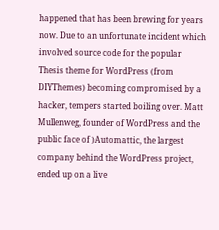happened that has been brewing for years now. Due to an unfortunate incident which involved source code for the popular Thesis theme for WordPress (from DIYThemes) becoming compromised by a hacker, tempers started boiling over. Matt Mullenweg, founder of WordPress and the public face of )Automattic, the largest company behind the WordPress project, ended up on a live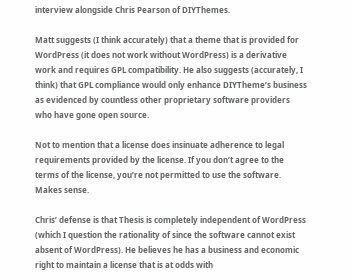interview alongside Chris Pearson of DIYThemes.

Matt suggests (I think accurately) that a theme that is provided for WordPress (it does not work without WordPress) is a derivative work and requires GPL compatibility. He also suggests (accurately, I think) that GPL compliance would only enhance DIYTheme’s business as evidenced by countless other proprietary software providers who have gone open source.

Not to mention that a license does insinuate adherence to legal requirements provided by the license. If you don’t agree to the terms of the license, you’re not permitted to use the software. Makes sense.

Chris’ defense is that Thesis is completely independent of WordPress (which I question the rationality of since the software cannot exist absent of WordPress). He believes he has a business and economic right to maintain a license that is at odds with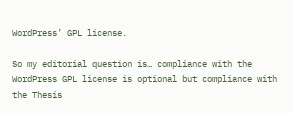WordPress’ GPL license.

So my editorial question is… compliance with the WordPress GPL license is optional but compliance with the Thesis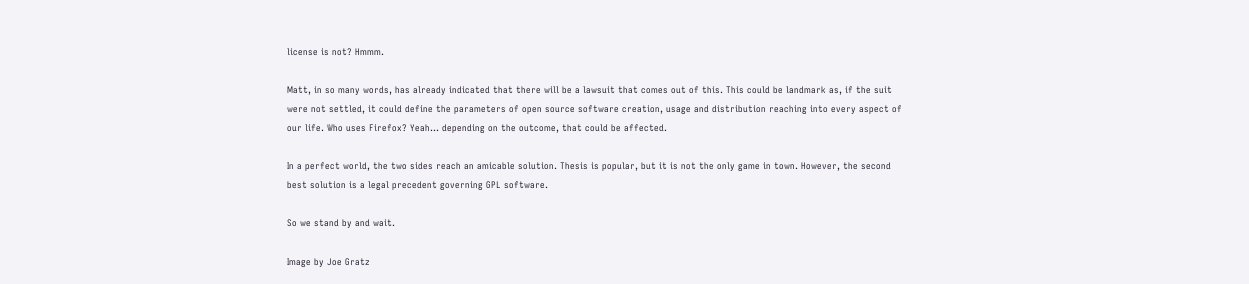license is not? Hmmm.

Matt, in so many words, has already indicated that there will be a lawsuit that comes out of this. This could be landmark as, if the suit were not settled, it could define the parameters of open source software creation, usage and distribution reaching into every aspect of our life. Who uses Firefox? Yeah… depending on the outcome, that could be affected.

In a perfect world, the two sides reach an amicable solution. Thesis is popular, but it is not the only game in town. However, the second best solution is a legal precedent governing GPL software.

So we stand by and wait.

Image by Joe Gratz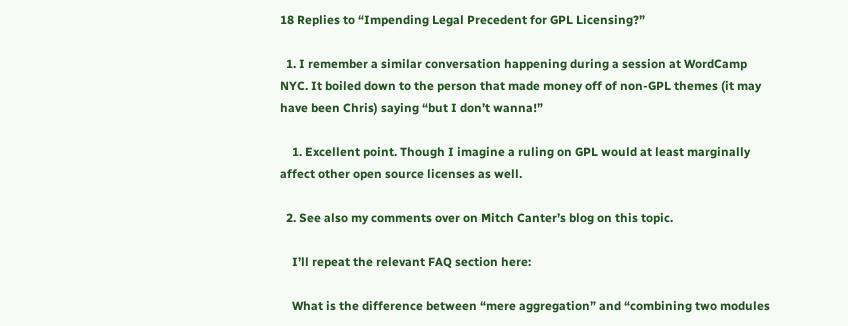18 Replies to “Impending Legal Precedent for GPL Licensing?”

  1. I remember a similar conversation happening during a session at WordCamp NYC. It boiled down to the person that made money off of non-GPL themes (it may have been Chris) saying “but I don’t wanna!”

    1. Excellent point. Though I imagine a ruling on GPL would at least marginally affect other open source licenses as well.

  2. See also my comments over on Mitch Canter’s blog on this topic.

    I’ll repeat the relevant FAQ section here:

    What is the difference between “mere aggregation” and “combining two modules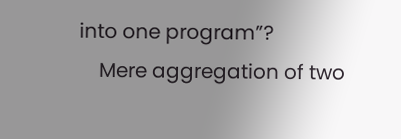into one program”?
    Mere aggregation of two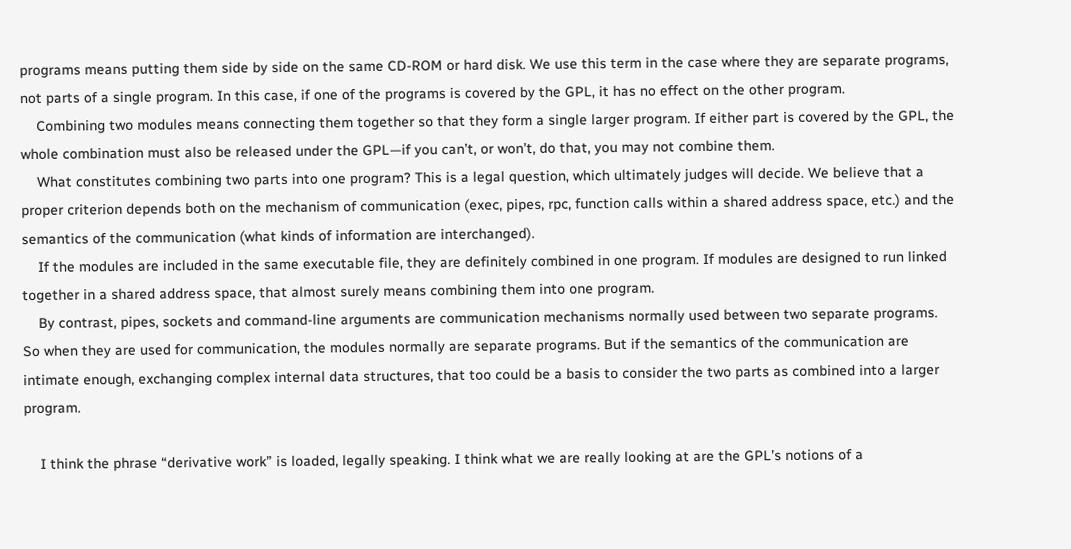programs means putting them side by side on the same CD-ROM or hard disk. We use this term in the case where they are separate programs, not parts of a single program. In this case, if one of the programs is covered by the GPL, it has no effect on the other program.
    Combining two modules means connecting them together so that they form a single larger program. If either part is covered by the GPL, the whole combination must also be released under the GPL—if you can’t, or won’t, do that, you may not combine them.
    What constitutes combining two parts into one program? This is a legal question, which ultimately judges will decide. We believe that a proper criterion depends both on the mechanism of communication (exec, pipes, rpc, function calls within a shared address space, etc.) and the semantics of the communication (what kinds of information are interchanged).
    If the modules are included in the same executable file, they are definitely combined in one program. If modules are designed to run linked together in a shared address space, that almost surely means combining them into one program.
    By contrast, pipes, sockets and command-line arguments are communication mechanisms normally used between two separate programs. So when they are used for communication, the modules normally are separate programs. But if the semantics of the communication are intimate enough, exchanging complex internal data structures, that too could be a basis to consider the two parts as combined into a larger program.

    I think the phrase “derivative work” is loaded, legally speaking. I think what we are really looking at are the GPL’s notions of a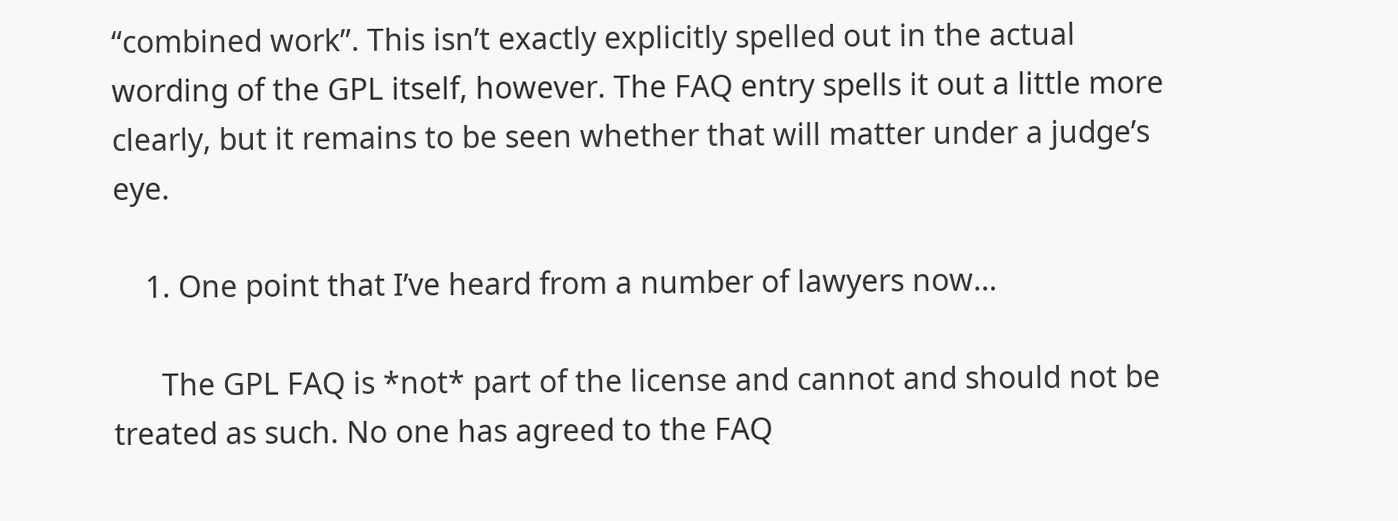“combined work”. This isn’t exactly explicitly spelled out in the actual wording of the GPL itself, however. The FAQ entry spells it out a little more clearly, but it remains to be seen whether that will matter under a judge’s eye.

    1. One point that I’ve heard from a number of lawyers now…

      The GPL FAQ is *not* part of the license and cannot and should not be treated as such. No one has agreed to the FAQ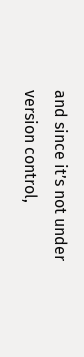and since it’s not under version control,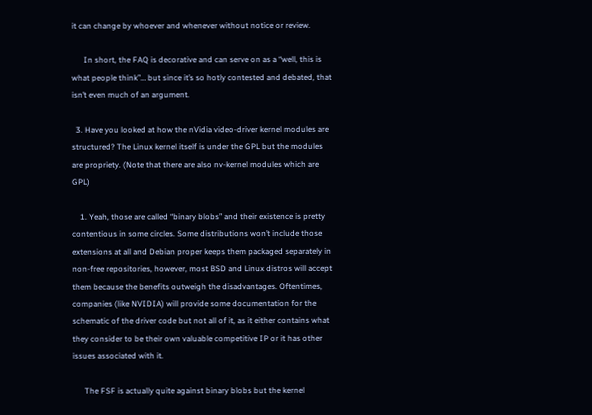it can change by whoever and whenever without notice or review.

      In short, the FAQ is decorative and can serve on as a “well, this is what people think”… but since it’s so hotly contested and debated, that isn’t even much of an argument.

  3. Have you looked at how the nVidia video-driver kernel modules are structured? The Linux kernel itself is under the GPL but the modules are propriety. (Note that there are also nv-kernel modules which are GPL)

    1. Yeah, those are called “binary blobs” and their existence is pretty contentious in some circles. Some distributions won’t include those extensions at all and Debian proper keeps them packaged separately in non-free repositories, however, most BSD and Linux distros will accept them because the benefits outweigh the disadvantages. Oftentimes, companies (like NVIDIA) will provide some documentation for the schematic of the driver code but not all of it, as it either contains what they consider to be their own valuable competitive IP or it has other issues associated with it.

      The FSF is actually quite against binary blobs but the kernel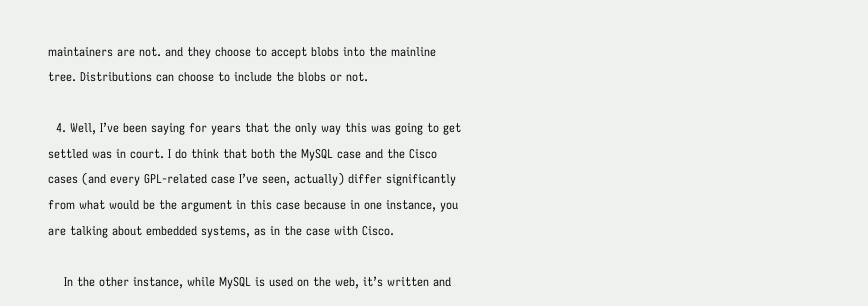maintainers are not. and they choose to accept blobs into the mainline tree. Distributions can choose to include the blobs or not.

  4. Well, I’ve been saying for years that the only way this was going to get settled was in court. I do think that both the MySQL case and the Cisco cases (and every GPL-related case I’ve seen, actually) differ significantly from what would be the argument in this case because in one instance, you are talking about embedded systems, as in the case with Cisco.

    In the other instance, while MySQL is used on the web, it’s written and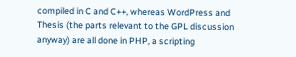compiled in C and C++, whereas WordPress and Thesis (the parts relevant to the GPL discussion anyway) are all done in PHP, a scripting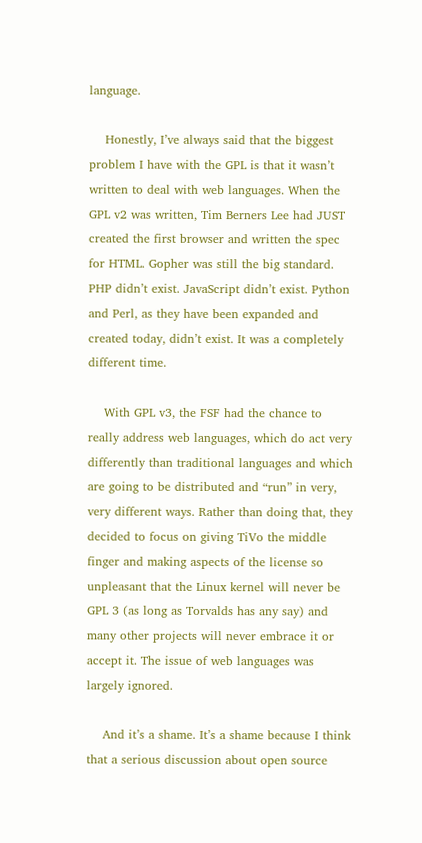language.

    Honestly, I’ve always said that the biggest problem I have with the GPL is that it wasn’t written to deal with web languages. When the GPL v2 was written, Tim Berners Lee had JUST created the first browser and written the spec for HTML. Gopher was still the big standard. PHP didn’t exist. JavaScript didn’t exist. Python and Perl, as they have been expanded and created today, didn’t exist. It was a completely different time.

    With GPL v3, the FSF had the chance to really address web languages, which do act very differently than traditional languages and which are going to be distributed and “run” in very, very different ways. Rather than doing that, they decided to focus on giving TiVo the middle finger and making aspects of the license so unpleasant that the Linux kernel will never be GPL 3 (as long as Torvalds has any say) and many other projects will never embrace it or accept it. The issue of web languages was largely ignored.

    And it’s a shame. It’s a shame because I think that a serious discussion about open source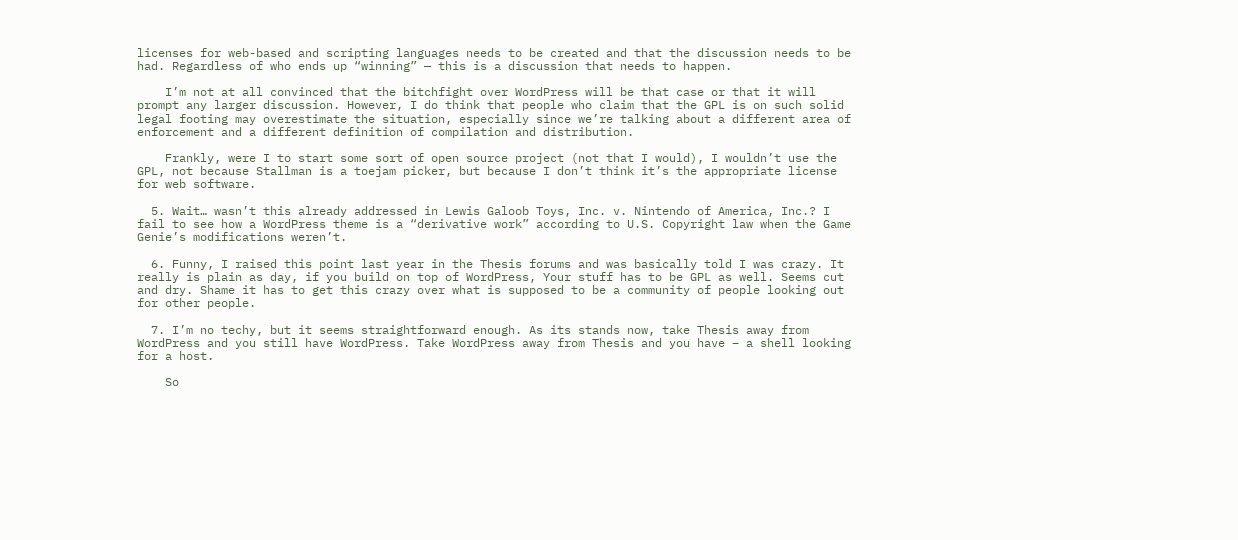licenses for web-based and scripting languages needs to be created and that the discussion needs to be had. Regardless of who ends up “winning” — this is a discussion that needs to happen.

    I’m not at all convinced that the bitchfight over WordPress will be that case or that it will prompt any larger discussion. However, I do think that people who claim that the GPL is on such solid legal footing may overestimate the situation, especially since we’re talking about a different area of enforcement and a different definition of compilation and distribution.

    Frankly, were I to start some sort of open source project (not that I would), I wouldn’t use the GPL, not because Stallman is a toejam picker, but because I don’t think it’s the appropriate license for web software.

  5. Wait… wasn’t this already addressed in Lewis Galoob Toys, Inc. v. Nintendo of America, Inc.? I fail to see how a WordPress theme is a “derivative work” according to U.S. Copyright law when the Game Genie’s modifications weren’t.

  6. Funny, I raised this point last year in the Thesis forums and was basically told I was crazy. It really is plain as day, if you build on top of WordPress, Your stuff has to be GPL as well. Seems cut and dry. Shame it has to get this crazy over what is supposed to be a community of people looking out for other people.

  7. I’m no techy, but it seems straightforward enough. As its stands now, take Thesis away from WordPress and you still have WordPress. Take WordPress away from Thesis and you have – a shell looking for a host.

    So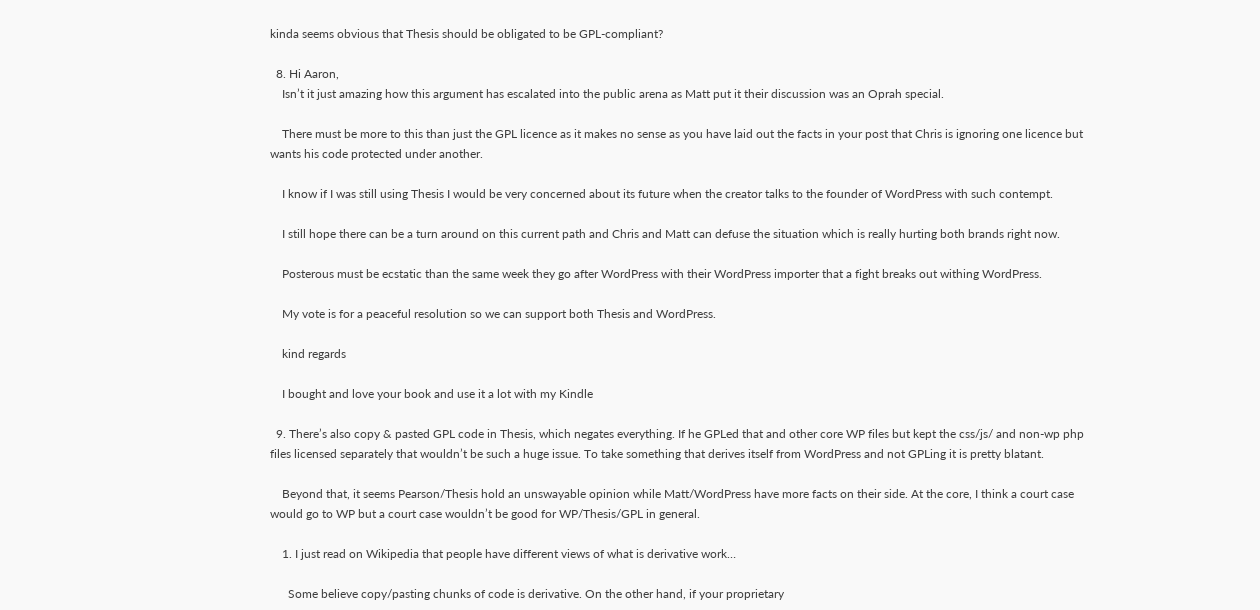kinda seems obvious that Thesis should be obligated to be GPL-compliant?

  8. Hi Aaron,
    Isn’t it just amazing how this argument has escalated into the public arena as Matt put it their discussion was an Oprah special.

    There must be more to this than just the GPL licence as it makes no sense as you have laid out the facts in your post that Chris is ignoring one licence but wants his code protected under another.

    I know if I was still using Thesis I would be very concerned about its future when the creator talks to the founder of WordPress with such contempt.

    I still hope there can be a turn around on this current path and Chris and Matt can defuse the situation which is really hurting both brands right now.

    Posterous must be ecstatic than the same week they go after WordPress with their WordPress importer that a fight breaks out withing WordPress.

    My vote is for a peaceful resolution so we can support both Thesis and WordPress.

    kind regards

    I bought and love your book and use it a lot with my Kindle

  9. There’s also copy & pasted GPL code in Thesis, which negates everything. If he GPLed that and other core WP files but kept the css/js/ and non-wp php files licensed separately that wouldn’t be such a huge issue. To take something that derives itself from WordPress and not GPLing it is pretty blatant.

    Beyond that, it seems Pearson/Thesis hold an unswayable opinion while Matt/WordPress have more facts on their side. At the core, I think a court case would go to WP but a court case wouldn’t be good for WP/Thesis/GPL in general.

    1. I just read on Wikipedia that people have different views of what is derivative work…

      Some believe copy/pasting chunks of code is derivative. On the other hand, if your proprietary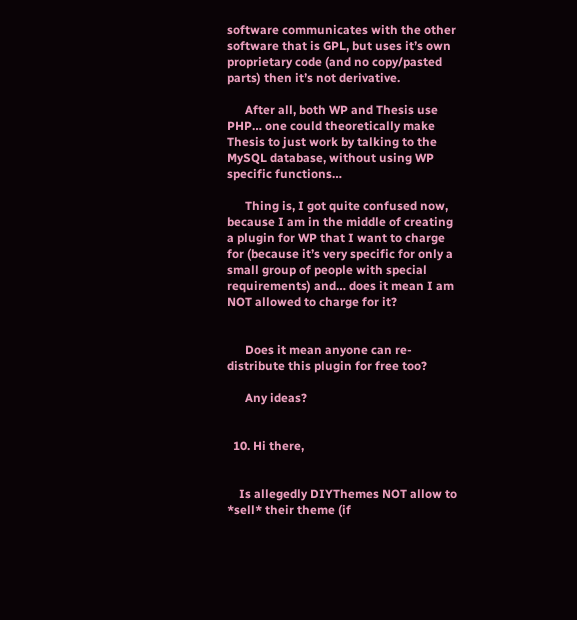software communicates with the other software that is GPL, but uses it’s own proprietary code (and no copy/pasted parts) then it’s not derivative.

      After all, both WP and Thesis use PHP… one could theoretically make Thesis to just work by talking to the MySQL database, without using WP specific functions…

      Thing is, I got quite confused now, because I am in the middle of creating a plugin for WP that I want to charge for (because it’s very specific for only a small group of people with special requirements) and… does it mean I am NOT allowed to charge for it?


      Does it mean anyone can re-distribute this plugin for free too?

      Any ideas?


  10. Hi there,


    Is allegedly DIYThemes NOT allow to *sell* their theme (if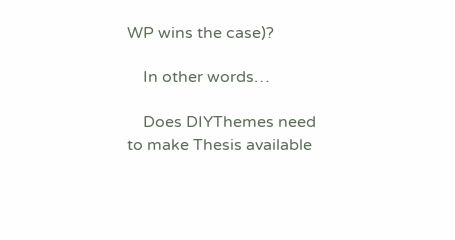WP wins the case)?

    In other words…

    Does DIYThemes need to make Thesis available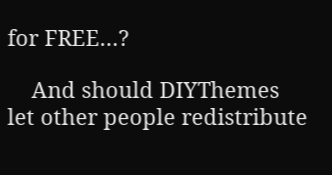for FREE…?

    And should DIYThemes let other people redistribute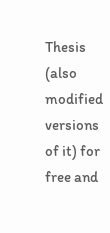Thesis (also modified versions of it) for free and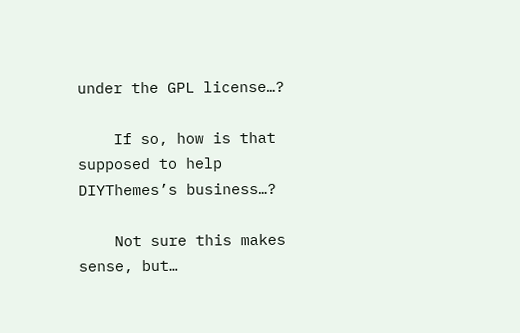under the GPL license…?

    If so, how is that supposed to help DIYThemes’s business…?

    Not sure this makes sense, but…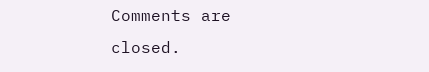Comments are closed.